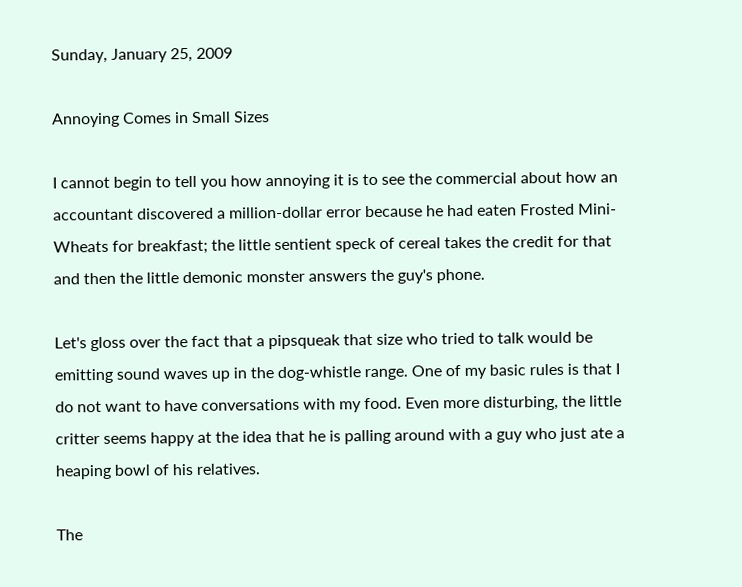Sunday, January 25, 2009

Annoying Comes in Small Sizes

I cannot begin to tell you how annoying it is to see the commercial about how an accountant discovered a million-dollar error because he had eaten Frosted Mini-Wheats for breakfast; the little sentient speck of cereal takes the credit for that and then the little demonic monster answers the guy's phone.

Let's gloss over the fact that a pipsqueak that size who tried to talk would be emitting sound waves up in the dog-whistle range. One of my basic rules is that I do not want to have conversations with my food. Even more disturbing, the little critter seems happy at the idea that he is palling around with a guy who just ate a heaping bowl of his relatives.

The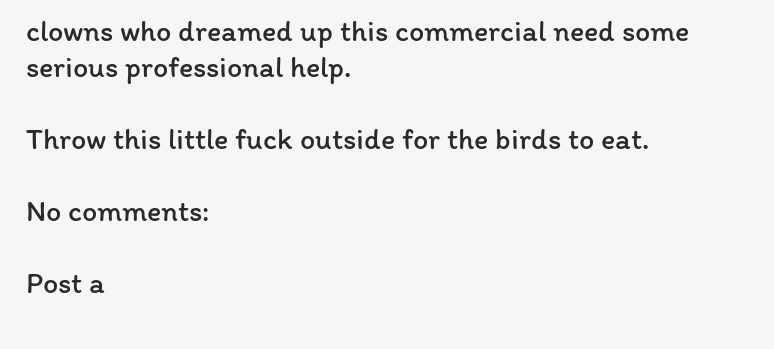clowns who dreamed up this commercial need some serious professional help.

Throw this little fuck outside for the birds to eat.

No comments:

Post a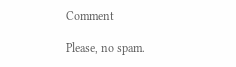Comment

Please, no spam.